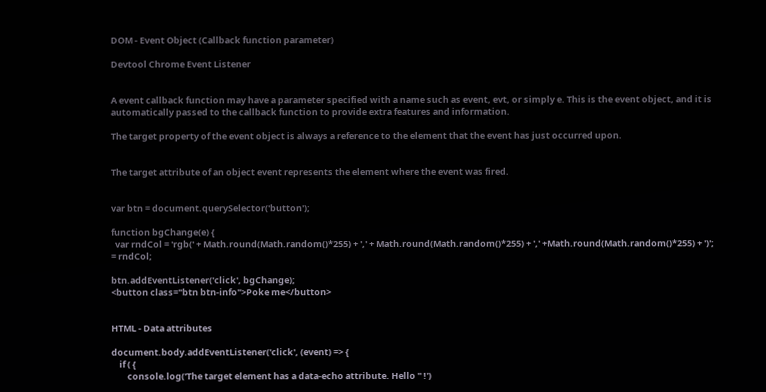DOM - Event Object (Callback function parameter)

Devtool Chrome Event Listener


A event callback function may have a parameter specified with a name such as event, evt, or simply e. This is the event object, and it is automatically passed to the callback function to provide extra features and information.

The target property of the event object is always a reference to the element that the event has just occurred upon.


The target attribute of an object event represents the element where the event was fired.


var btn = document.querySelector('button');

function bgChange(e) {
  var rndCol = 'rgb(' + Math.round(Math.random()*255) + ',' + Math.round(Math.random()*255) + ',' +Math.round(Math.random()*255) + ')'; = rndCol;

btn.addEventListener('click', bgChange);
<button class="btn btn-info">Poke me</button>


HTML - Data attributes

document.body.addEventListener('click', (event) => {
    if ( {
        console.log('The target element has a data-echo attribute. Hello '' !')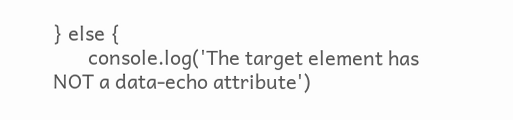} else {
       console.log('The target element has NOT a data-echo attribute')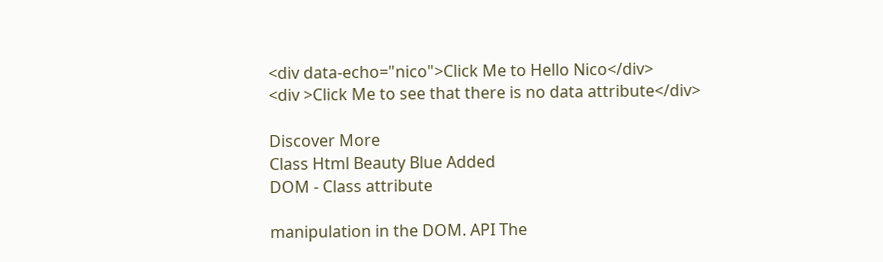<div data-echo="nico">Click Me to Hello Nico</div>
<div >Click Me to see that there is no data attribute</div>

Discover More
Class Html Beauty Blue Added
DOM - Class attribute

manipulation in the DOM. API The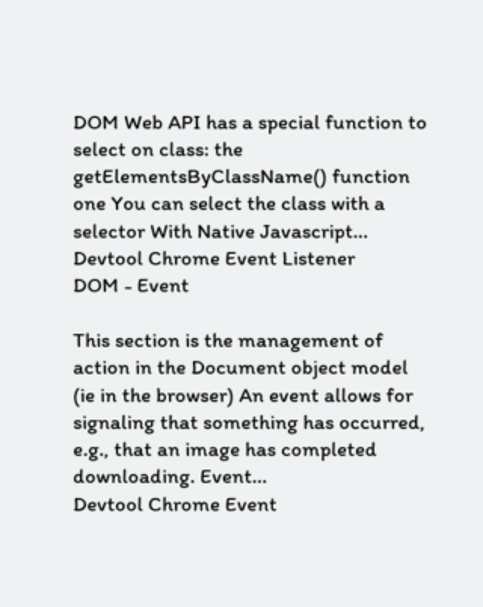DOM Web API has a special function to select on class: the getElementsByClassName() function one You can select the class with a selector With Native Javascript...
Devtool Chrome Event Listener
DOM - Event

This section is the management of action in the Document object model (ie in the browser) An event allows for signaling that something has occurred, e.g., that an image has completed downloading. Event...
Devtool Chrome Event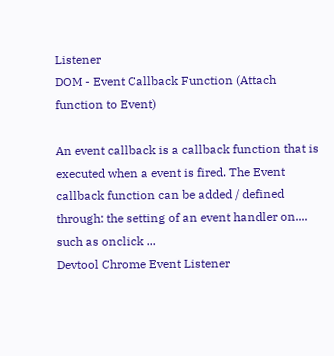Listener
DOM - Event Callback Function (Attach function to Event)

An event callback is a callback function that is executed when a event is fired. The Event callback function can be added / defined through: the setting of an event handler on.... such as onclick ...
Devtool Chrome Event Listener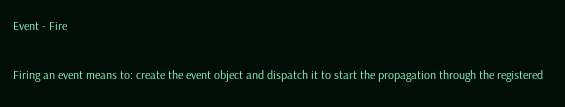Event - Fire

Firing an event means to: create the event object and dispatch it to start the propagation through the registered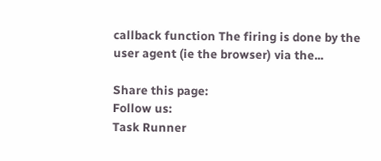callback function The firing is done by the user agent (ie the browser) via the...

Share this page:
Follow us:
Task Runner